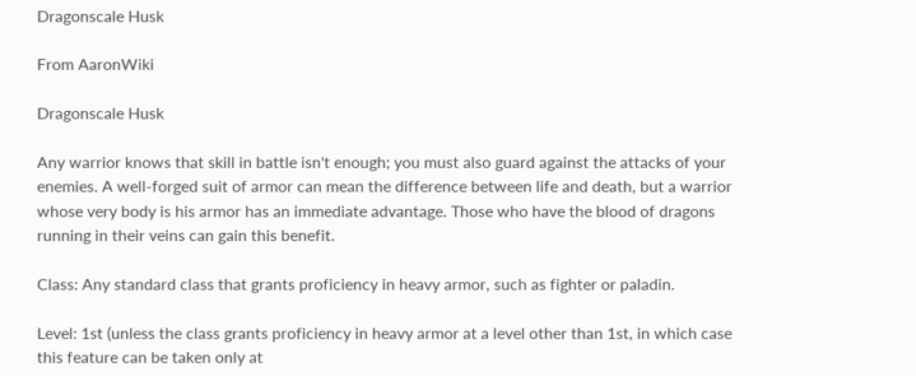Dragonscale Husk

From AaronWiki

Dragonscale Husk

Any warrior knows that skill in battle isn't enough; you must also guard against the attacks of your enemies. A well-forged suit of armor can mean the difference between life and death, but a warrior whose very body is his armor has an immediate advantage. Those who have the blood of dragons running in their veins can gain this benefit.

Class: Any standard class that grants proficiency in heavy armor, such as fighter or paladin.

Level: 1st (unless the class grants proficiency in heavy armor at a level other than 1st, in which case this feature can be taken only at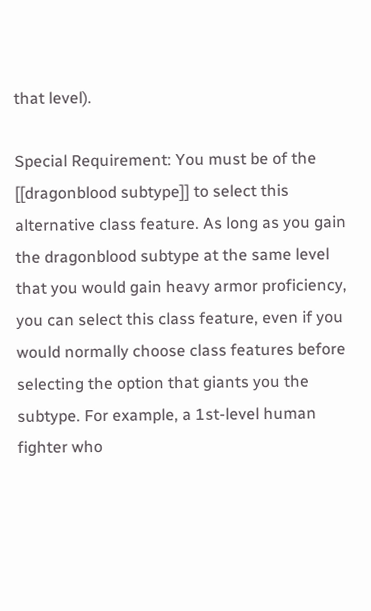that level).

Special Requirement: You must be of the [[dragonblood subtype]] to select this alternative class feature. As long as you gain the dragonblood subtype at the same level that you would gain heavy armor proficiency, you can select this class feature, even if you would normally choose class features before selecting the option that giants you the subtype. For example, a 1st-level human fighter who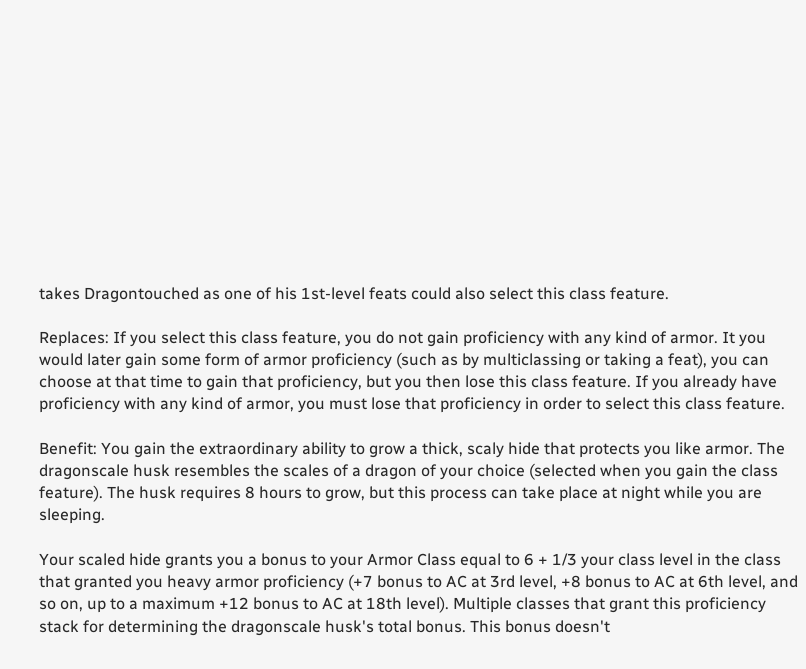takes Dragontouched as one of his 1st-level feats could also select this class feature.

Replaces: If you select this class feature, you do not gain proficiency with any kind of armor. It you would later gain some form of armor proficiency (such as by multiclassing or taking a feat), you can choose at that time to gain that proficiency, but you then lose this class feature. If you already have proficiency with any kind of armor, you must lose that proficiency in order to select this class feature.

Benefit: You gain the extraordinary ability to grow a thick, scaly hide that protects you like armor. The dragonscale husk resembles the scales of a dragon of your choice (selected when you gain the class feature). The husk requires 8 hours to grow, but this process can take place at night while you are sleeping.

Your scaled hide grants you a bonus to your Armor Class equal to 6 + 1/3 your class level in the class that granted you heavy armor proficiency (+7 bonus to AC at 3rd level, +8 bonus to AC at 6th level, and so on, up to a maximum +12 bonus to AC at 18th level). Multiple classes that grant this proficiency stack for determining the dragonscale husk's total bonus. This bonus doesn't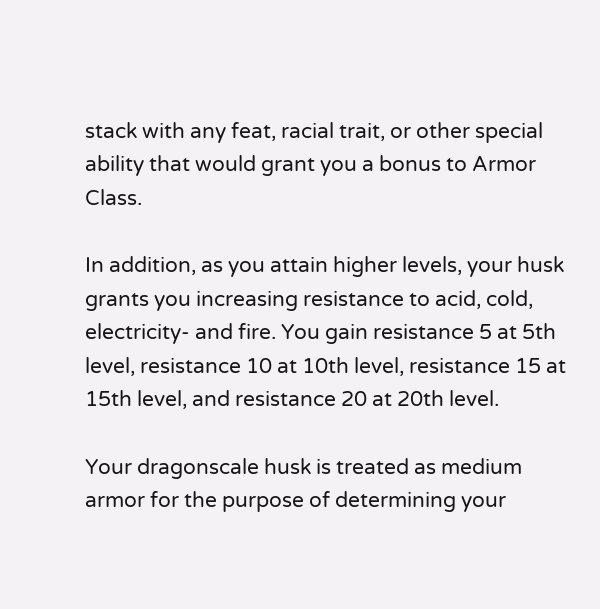stack with any feat, racial trait, or other special ability that would grant you a bonus to Armor Class.

In addition, as you attain higher levels, your husk grants you increasing resistance to acid, cold, electricity- and fire. You gain resistance 5 at 5th level, resistance 10 at 10th level, resistance 15 at 15th level, and resistance 20 at 20th level.

Your dragonscale husk is treated as medium armor for the purpose of determining your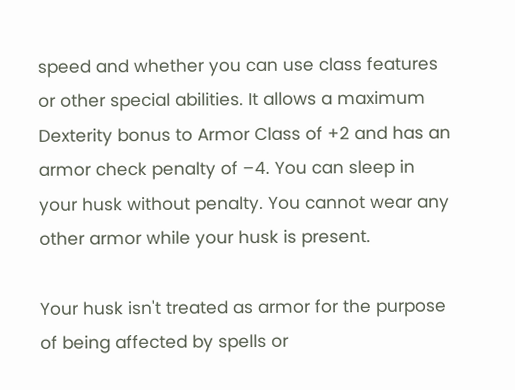speed and whether you can use class features or other special abilities. It allows a maximum Dexterity bonus to Armor Class of +2 and has an armor check penalty of –4. You can sleep in your husk without penalty. You cannot wear any other armor while your husk is present.

Your husk isn't treated as armor for the purpose of being affected by spells or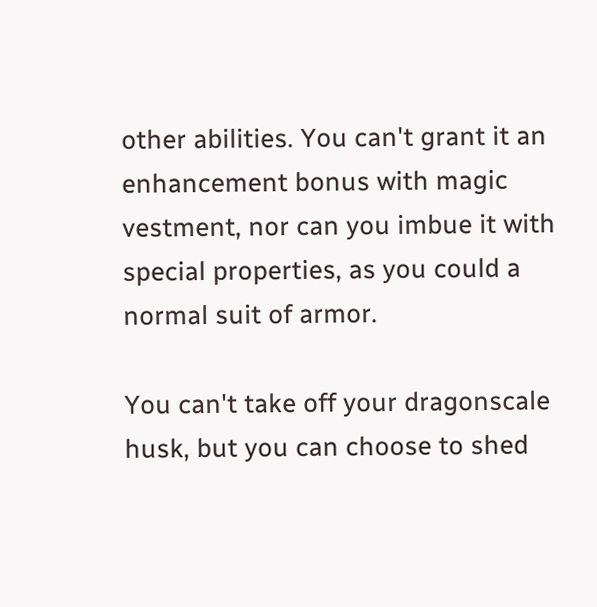other abilities. You can't grant it an enhancement bonus with magic vestment, nor can you imbue it with special properties, as you could a normal suit of armor.

You can't take off your dragonscale husk, but you can choose to shed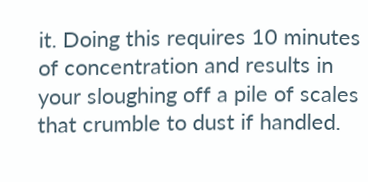it. Doing this requires 10 minutes of concentration and results in your sloughing off a pile of scales that crumble to dust if handled.